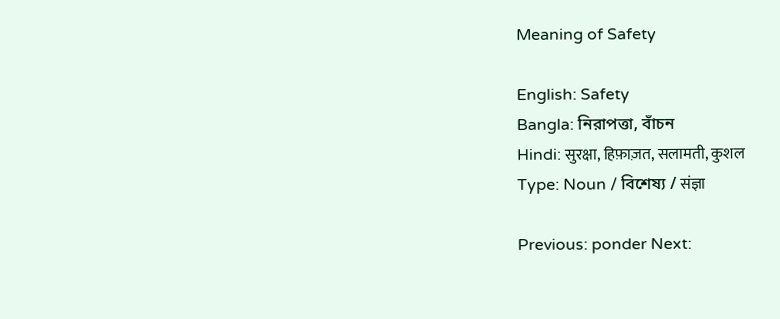Meaning of Safety

English: Safety
Bangla: নিরাপত্তা, বাঁচন
Hindi: सुरक्षा, हिफ़ाज़त, सलामती, कुशल
Type: Noun / বিশেষ্য / संज्ञा

Previous: ponder Next: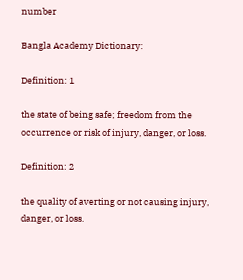number

Bangla Academy Dictionary:

Definition: 1

the state of being safe; freedom from the occurrence or risk of injury, danger, or loss.

Definition: 2

the quality of averting or not causing injury, danger, or loss.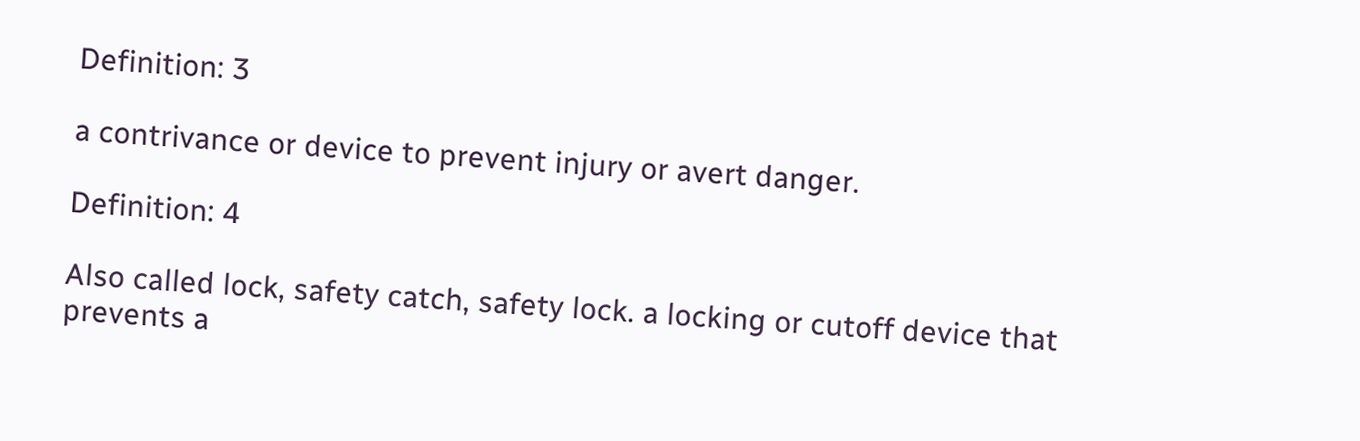Definition: 3

a contrivance or device to prevent injury or avert danger.

Definition: 4

Also called lock, safety catch, safety lock. a locking or cutoff device that prevents a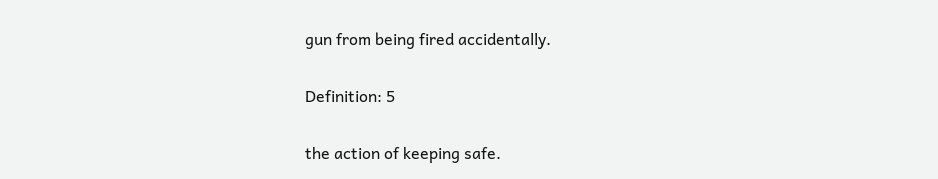gun from being fired accidentally.

Definition: 5

the action of keeping safe.